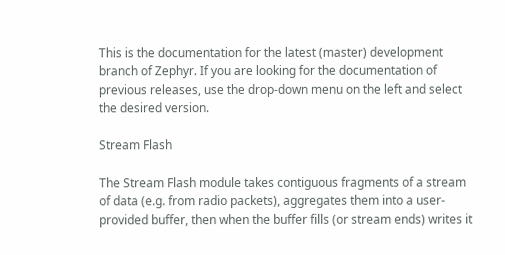This is the documentation for the latest (master) development branch of Zephyr. If you are looking for the documentation of previous releases, use the drop-down menu on the left and select the desired version.

Stream Flash

The Stream Flash module takes contiguous fragments of a stream of data (e.g. from radio packets), aggregates them into a user-provided buffer, then when the buffer fills (or stream ends) writes it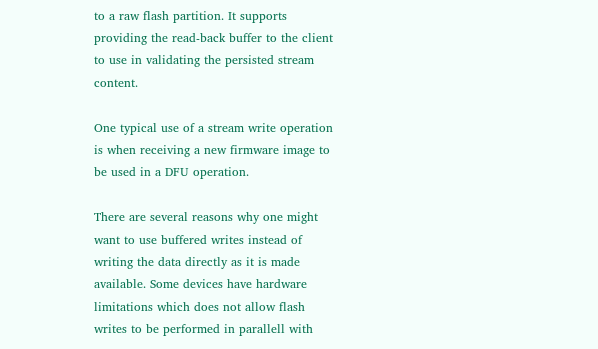to a raw flash partition. It supports providing the read-back buffer to the client to use in validating the persisted stream content.

One typical use of a stream write operation is when receiving a new firmware image to be used in a DFU operation.

There are several reasons why one might want to use buffered writes instead of writing the data directly as it is made available. Some devices have hardware limitations which does not allow flash writes to be performed in parallell with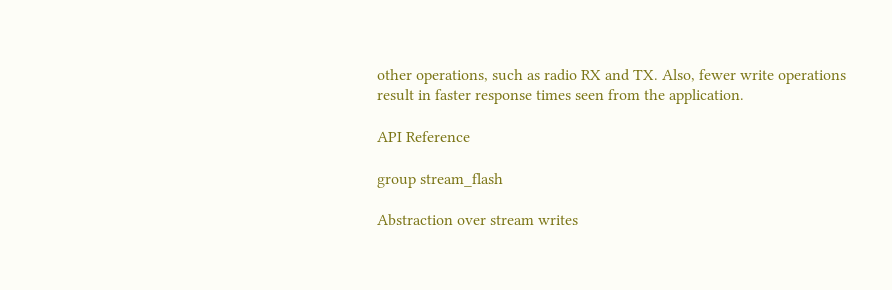other operations, such as radio RX and TX. Also, fewer write operations result in faster response times seen from the application.

API Reference

group stream_flash

Abstraction over stream writes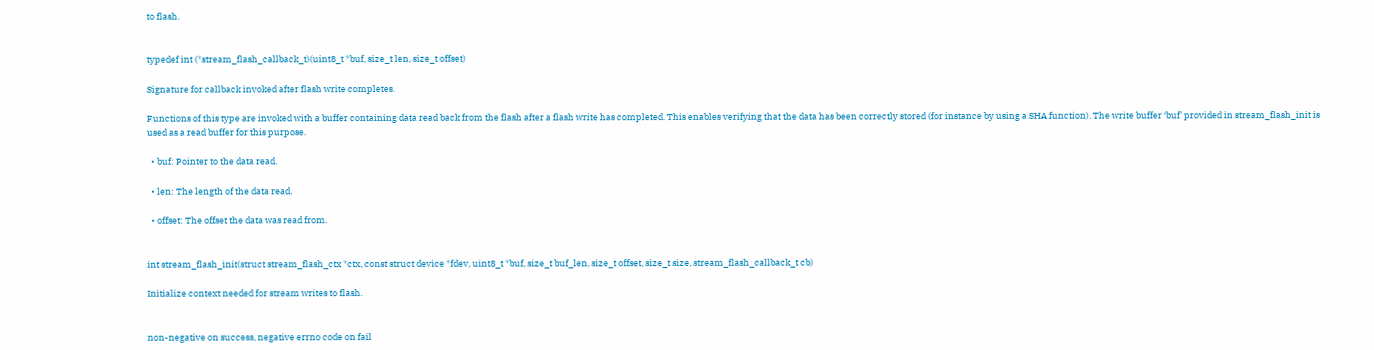to flash.


typedef int (*stream_flash_callback_t)(uint8_t *buf, size_t len, size_t offset)

Signature for callback invoked after flash write completes.

Functions of this type are invoked with a buffer containing data read back from the flash after a flash write has completed. This enables verifying that the data has been correctly stored (for instance by using a SHA function). The write buffer ‘buf’ provided in stream_flash_init is used as a read buffer for this purpose.

  • buf: Pointer to the data read.

  • len: The length of the data read.

  • offset: The offset the data was read from.


int stream_flash_init(struct stream_flash_ctx *ctx, const struct device *fdev, uint8_t *buf, size_t buf_len, size_t offset, size_t size, stream_flash_callback_t cb)

Initialize context needed for stream writes to flash.


non-negative on success, negative errno code on fail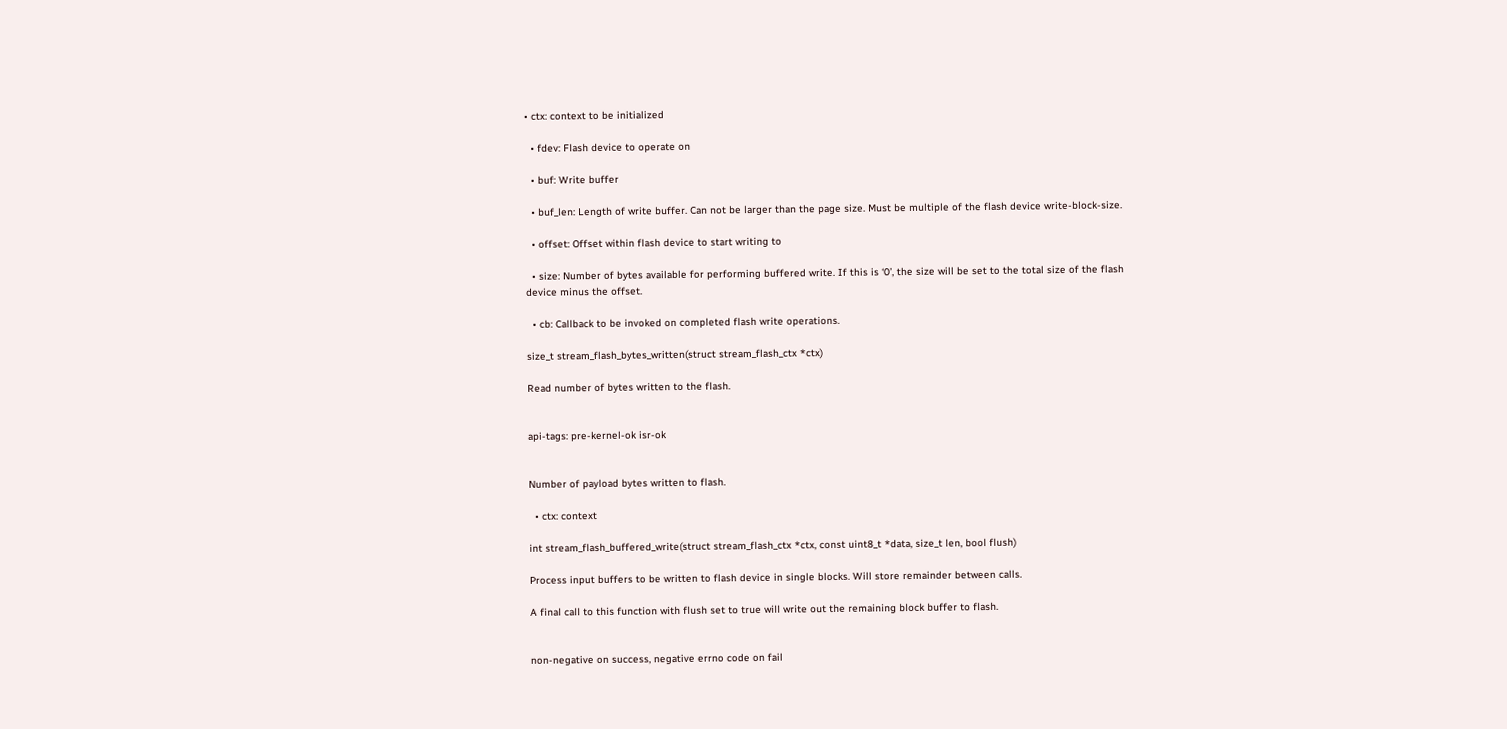• ctx: context to be initialized

  • fdev: Flash device to operate on

  • buf: Write buffer

  • buf_len: Length of write buffer. Can not be larger than the page size. Must be multiple of the flash device write-block-size.

  • offset: Offset within flash device to start writing to

  • size: Number of bytes available for performing buffered write. If this is ‘0’, the size will be set to the total size of the flash device minus the offset.

  • cb: Callback to be invoked on completed flash write operations.

size_t stream_flash_bytes_written(struct stream_flash_ctx *ctx)

Read number of bytes written to the flash.


api-tags: pre-kernel-ok isr-ok


Number of payload bytes written to flash.

  • ctx: context

int stream_flash_buffered_write(struct stream_flash_ctx *ctx, const uint8_t *data, size_t len, bool flush)

Process input buffers to be written to flash device in single blocks. Will store remainder between calls.

A final call to this function with flush set to true will write out the remaining block buffer to flash.


non-negative on success, negative errno code on fail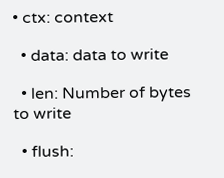• ctx: context

  • data: data to write

  • len: Number of bytes to write

  • flush: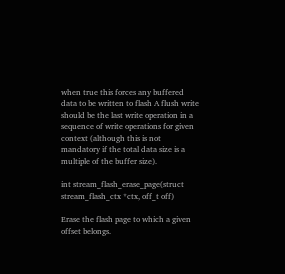when true this forces any buffered data to be written to flash A flush write should be the last write operation in a sequence of write operations for given context (although this is not mandatory if the total data size is a multiple of the buffer size).

int stream_flash_erase_page(struct stream_flash_ctx *ctx, off_t off)

Erase the flash page to which a given offset belongs.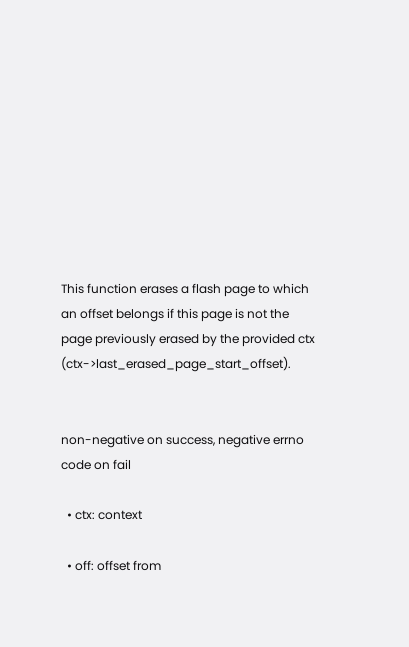This function erases a flash page to which an offset belongs if this page is not the page previously erased by the provided ctx (ctx->last_erased_page_start_offset).


non-negative on success, negative errno code on fail

  • ctx: context

  • off: offset from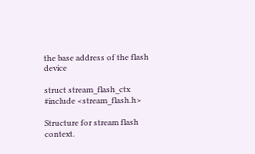the base address of the flash device

struct stream_flash_ctx
#include <stream_flash.h>

Structure for stream flash context.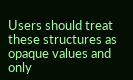Users should treat these structures as opaque values and only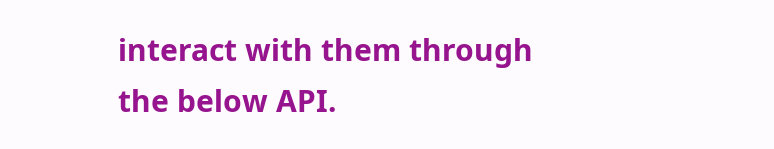interact with them through the below API.